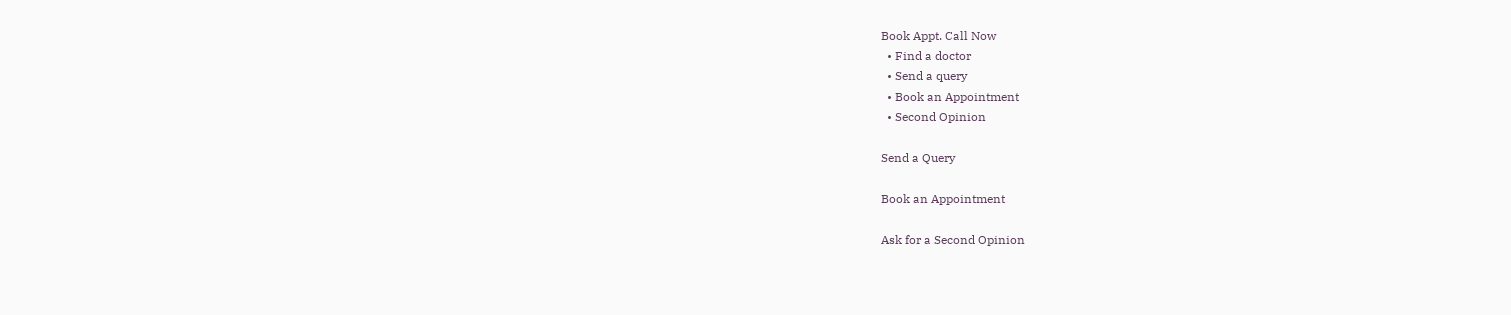Book Appt. Call Now
  • Find a doctor
  • Send a query
  • Book an Appointment
  • Second Opinion

Send a Query

Book an Appointment

Ask for a Second Opinion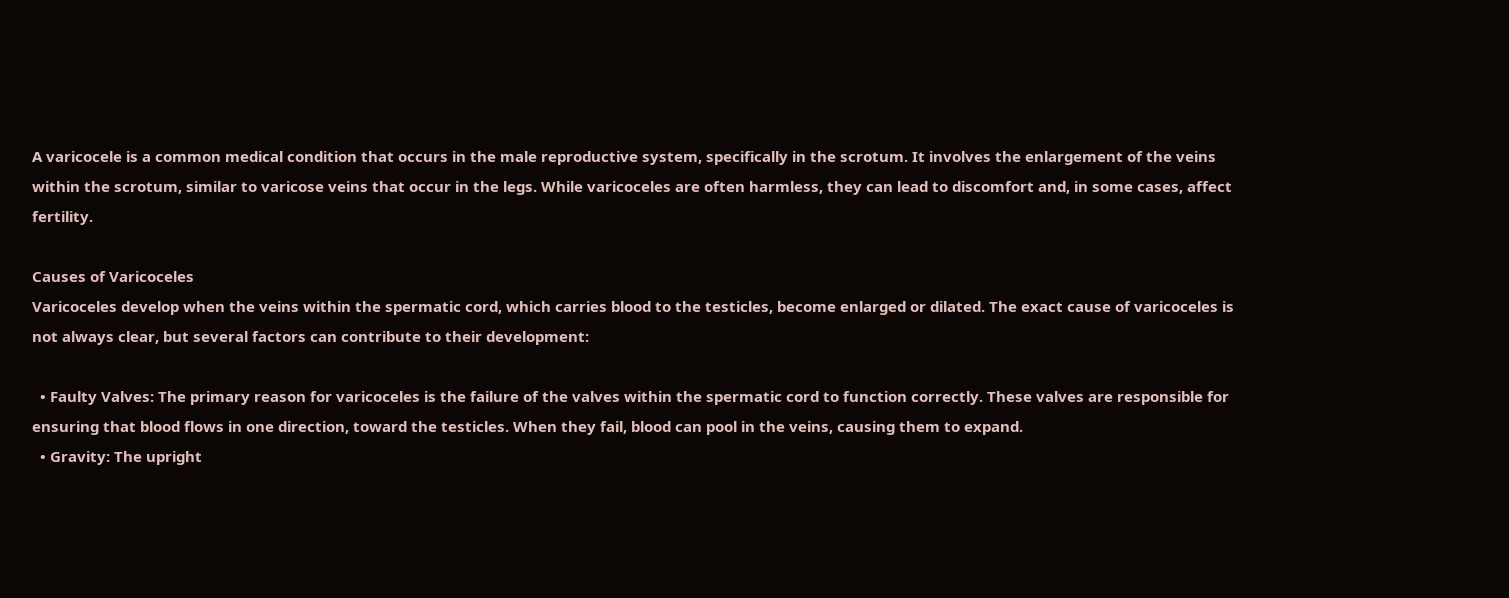A varicocele is a common medical condition that occurs in the male reproductive system, specifically in the scrotum. It involves the enlargement of the veins within the scrotum, similar to varicose veins that occur in the legs. While varicoceles are often harmless, they can lead to discomfort and, in some cases, affect fertility.

Causes of Varicoceles
Varicoceles develop when the veins within the spermatic cord, which carries blood to the testicles, become enlarged or dilated. The exact cause of varicoceles is not always clear, but several factors can contribute to their development:

  • Faulty Valves: The primary reason for varicoceles is the failure of the valves within the spermatic cord to function correctly. These valves are responsible for ensuring that blood flows in one direction, toward the testicles. When they fail, blood can pool in the veins, causing them to expand.
  • Gravity: The upright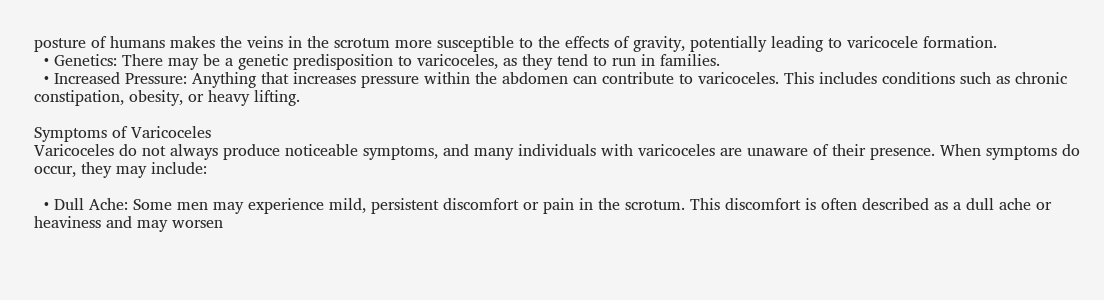posture of humans makes the veins in the scrotum more susceptible to the effects of gravity, potentially leading to varicocele formation.
  • Genetics: There may be a genetic predisposition to varicoceles, as they tend to run in families.
  • Increased Pressure: Anything that increases pressure within the abdomen can contribute to varicoceles. This includes conditions such as chronic constipation, obesity, or heavy lifting.

Symptoms of Varicoceles
Varicoceles do not always produce noticeable symptoms, and many individuals with varicoceles are unaware of their presence. When symptoms do occur, they may include:

  • Dull Ache: Some men may experience mild, persistent discomfort or pain in the scrotum. This discomfort is often described as a dull ache or heaviness and may worsen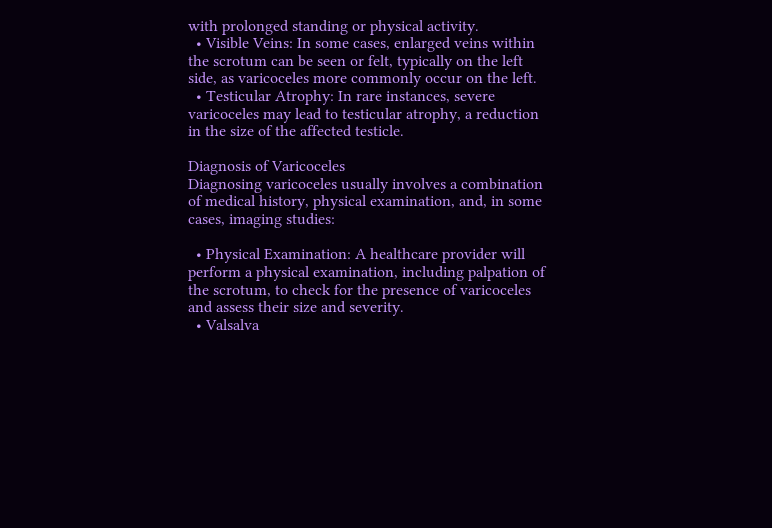with prolonged standing or physical activity.
  • Visible Veins: In some cases, enlarged veins within the scrotum can be seen or felt, typically on the left side, as varicoceles more commonly occur on the left.
  • Testicular Atrophy: In rare instances, severe varicoceles may lead to testicular atrophy, a reduction in the size of the affected testicle.

Diagnosis of Varicoceles
Diagnosing varicoceles usually involves a combination of medical history, physical examination, and, in some cases, imaging studies:

  • Physical Examination: A healthcare provider will perform a physical examination, including palpation of the scrotum, to check for the presence of varicoceles and assess their size and severity.
  • Valsalva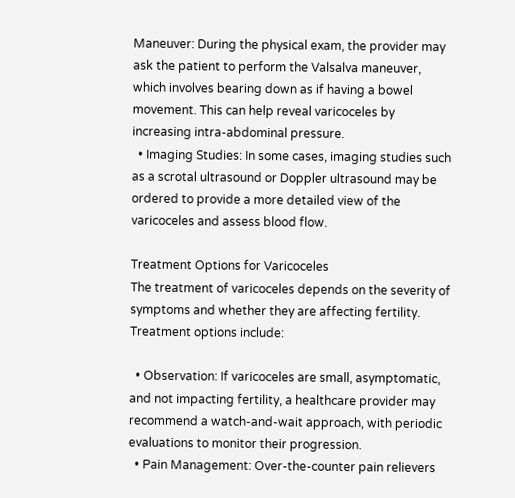Maneuver: During the physical exam, the provider may ask the patient to perform the Valsalva maneuver, which involves bearing down as if having a bowel movement. This can help reveal varicoceles by increasing intra-abdominal pressure.
  • Imaging Studies: In some cases, imaging studies such as a scrotal ultrasound or Doppler ultrasound may be ordered to provide a more detailed view of the varicoceles and assess blood flow.

Treatment Options for Varicoceles
The treatment of varicoceles depends on the severity of symptoms and whether they are affecting fertility. Treatment options include:

  • Observation: If varicoceles are small, asymptomatic, and not impacting fertility, a healthcare provider may recommend a watch-and-wait approach, with periodic evaluations to monitor their progression.
  • Pain Management: Over-the-counter pain relievers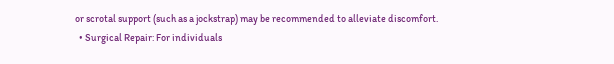or scrotal support (such as a jockstrap) may be recommended to alleviate discomfort.
  • Surgical Repair: For individuals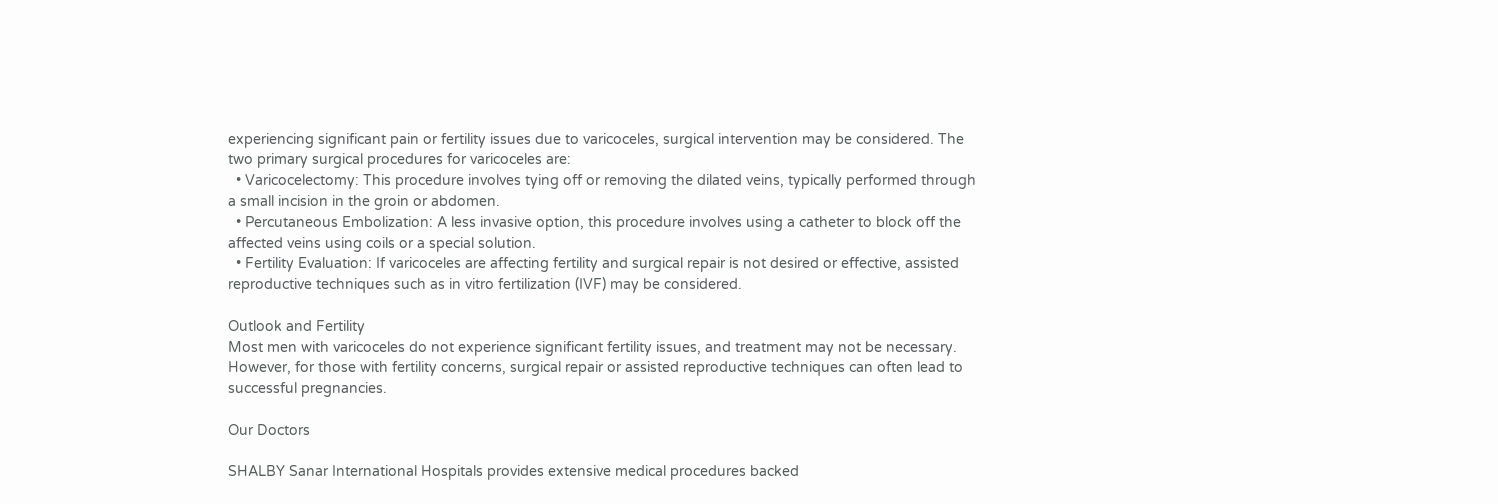experiencing significant pain or fertility issues due to varicoceles, surgical intervention may be considered. The two primary surgical procedures for varicoceles are:
  • Varicocelectomy: This procedure involves tying off or removing the dilated veins, typically performed through a small incision in the groin or abdomen.
  • Percutaneous Embolization: A less invasive option, this procedure involves using a catheter to block off the affected veins using coils or a special solution.
  • Fertility Evaluation: If varicoceles are affecting fertility and surgical repair is not desired or effective, assisted reproductive techniques such as in vitro fertilization (IVF) may be considered.

Outlook and Fertility
Most men with varicoceles do not experience significant fertility issues, and treatment may not be necessary. However, for those with fertility concerns, surgical repair or assisted reproductive techniques can often lead to successful pregnancies.

Our Doctors

SHALBY Sanar International Hospitals provides extensive medical procedures backed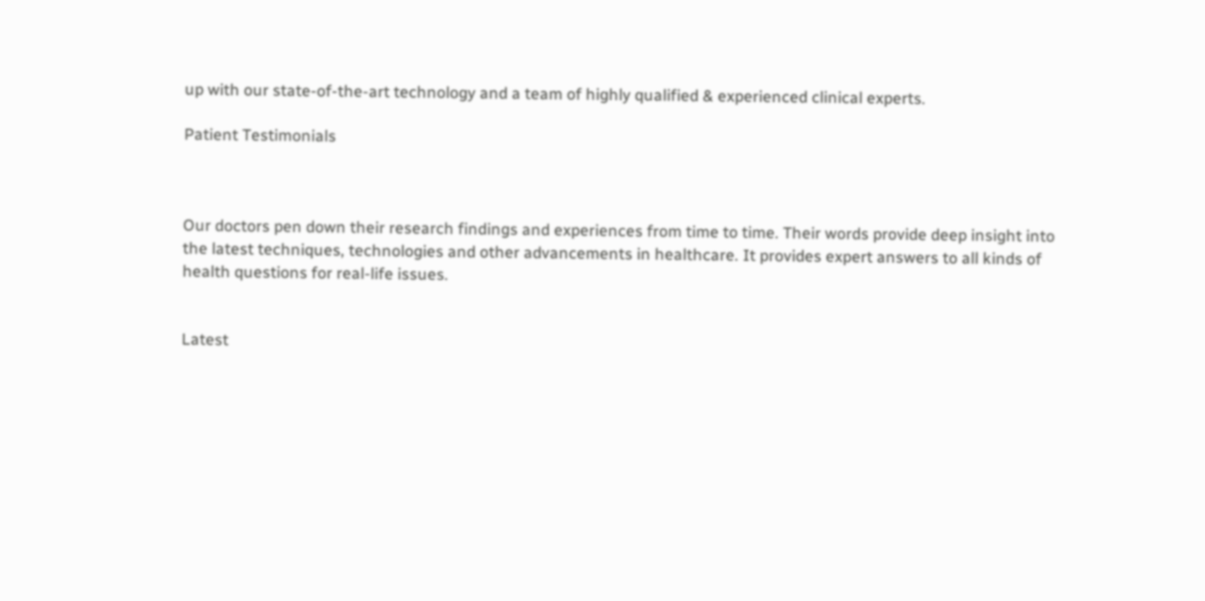up with our state-of-the-art technology and a team of highly qualified & experienced clinical experts.

Patient Testimonials



Our doctors pen down their research findings and experiences from time to time. Their words provide deep insight into the latest techniques, technologies and other advancements in healthcare. It provides expert answers to all kinds of health questions for real-life issues.


Latest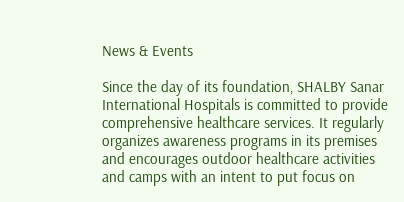News & Events

Since the day of its foundation, SHALBY Sanar International Hospitals is committed to provide comprehensive healthcare services. It regularly organizes awareness programs in its premises and encourages outdoor healthcare activities and camps with an intent to put focus on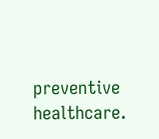preventive healthcare.